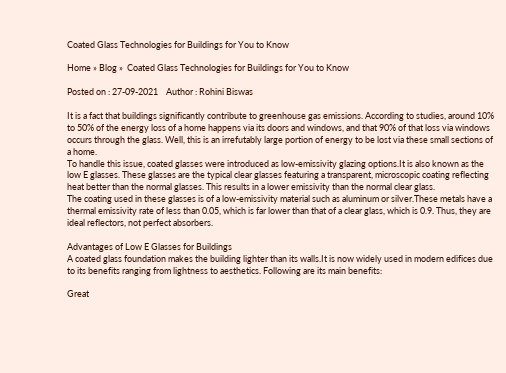Coated Glass Technologies for Buildings for You to Know

Home » Blog »  Coated Glass Technologies for Buildings for You to Know

Posted on : 27-09-2021    Author : Rohini Biswas

It is a fact that buildings significantly contribute to greenhouse gas emissions. According to studies, around 10% to 50% of the energy loss of a home happens via its doors and windows, and that 90% of that loss via windows occurs through the glass. Well, this is an irrefutably large portion of energy to be lost via these small sections of a home.
To handle this issue, coated glasses were introduced as low-emissivity glazing options.It is also known as the low E glasses. These glasses are the typical clear glasses featuring a transparent, microscopic coating reflecting heat better than the normal glasses. This results in a lower emissivity than the normal clear glass.
The coating used in these glasses is of a low-emissivity material such as aluminum or silver.These metals have a thermal emissivity rate of less than 0.05, which is far lower than that of a clear glass, which is 0.9. Thus, they are ideal reflectors, not perfect absorbers.

Advantages of Low E Glasses for Buildings
A coated glass foundation makes the building lighter than its walls.It is now widely used in modern edifices due to its benefits ranging from lightness to aesthetics. Following are its main benefits:

Great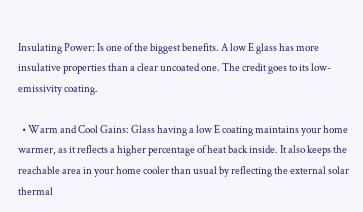Insulating Power: Is one of the biggest benefits. A low E glass has more insulative properties than a clear uncoated one. The credit goes to its low-emissivity coating.

  • Warm and Cool Gains: Glass having a low E coating maintains your home warmer, as it reflects a higher percentage of heat back inside. It also keeps the reachable area in your home cooler than usual by reflecting the external solar thermal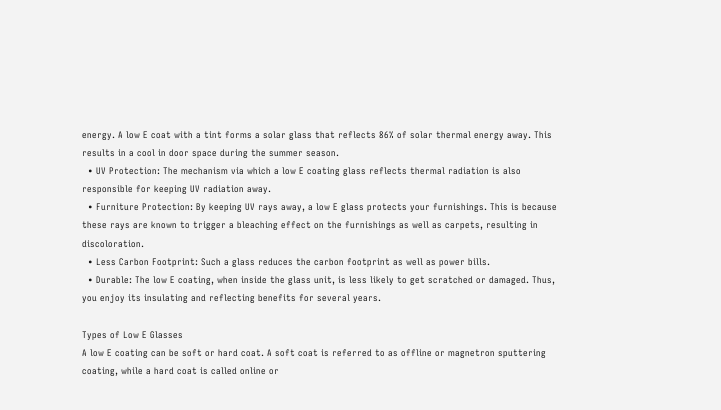energy. A low E coat with a tint forms a solar glass that reflects 86% of solar thermal energy away. This results in a cool in door space during the summer season.
  • UV Protection: The mechanism via which a low E coating glass reflects thermal radiation is also responsible for keeping UV radiation away.
  • Furniture Protection: By keeping UV rays away, a low E glass protects your furnishings. This is because these rays are known to trigger a bleaching effect on the furnishings as well as carpets, resulting in discoloration.
  • Less Carbon Footprint: Such a glass reduces the carbon footprint as well as power bills.
  • Durable: The low E coating, when inside the glass unit, is less likely to get scratched or damaged. Thus, you enjoy its insulating and reflecting benefits for several years.

Types of Low E Glasses
A low E coating can be soft or hard coat. A soft coat is referred to as offline or magnetron sputtering coating, while a hard coat is called online or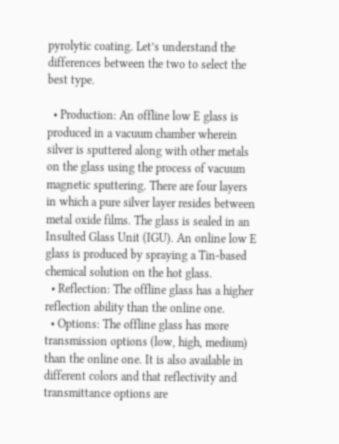pyrolytic coating. Let’s understand the differences between the two to select the best type.

  • Production: An offline low E glass is produced in a vacuum chamber wherein silver is sputtered along with other metals on the glass using the process of vacuum magnetic sputtering. There are four layers in which a pure silver layer resides between metal oxide films. The glass is sealed in an Insulted Glass Unit (IGU). An online low E glass is produced by spraying a Tin-based chemical solution on the hot glass.
  • Reflection: The offline glass has a higher reflection ability than the online one.
  • Options: The offline glass has more transmission options (low, high, medium) than the online one. It is also available in different colors and that reflectivity and transmittance options are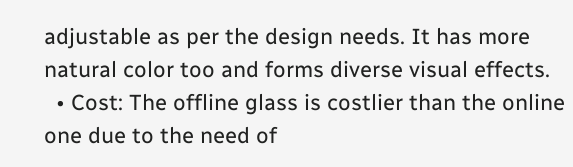adjustable as per the design needs. It has more natural color too and forms diverse visual effects.
  • Cost: The offline glass is costlier than the online one due to the need of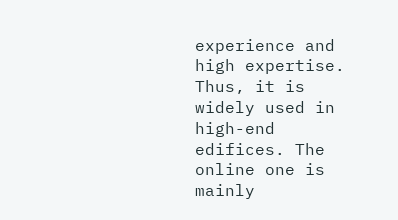experience and high expertise.  Thus, it is widely used in high-end edifices. The online one is mainly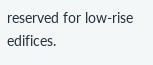reserved for low-rise edifices.